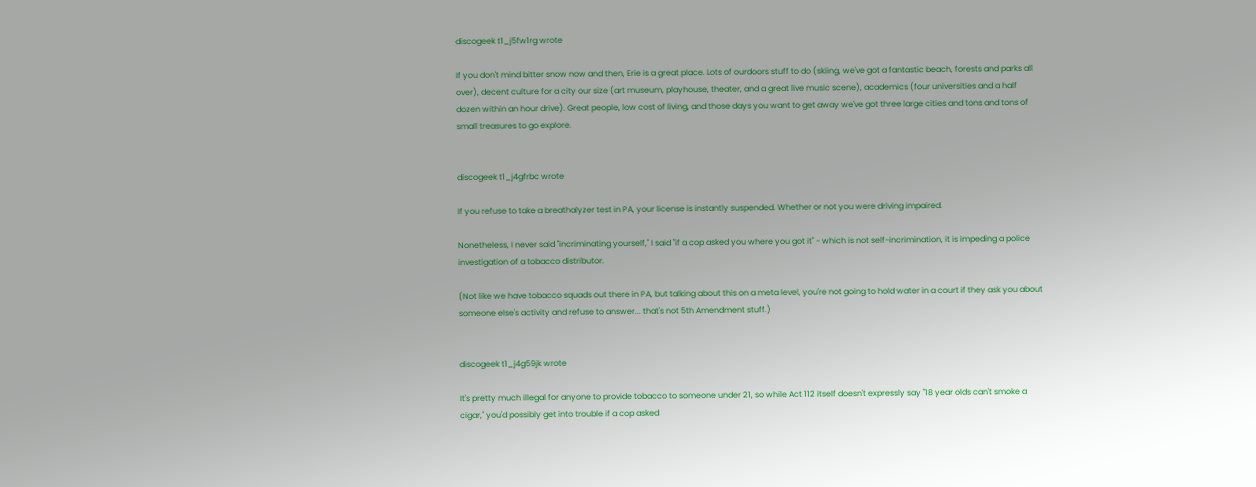discogeek t1_j5fw1rg wrote

If you don't mind bitter snow now and then, Erie is a great place. Lots of ourdoors stuff to do (skiing, we've got a fantastic beach, forests and parks all over), decent culture for a city our size (art museum, playhouse, theater, and a great live music scene), academics (four universities and a half dozen within an hour drive). Great people, low cost of living, and those days you want to get away we've got three large cities and tons and tons of small treasures to go explore.


discogeek t1_j4gfrbc wrote

If you refuse to take a breathalyzer test in PA, your license is instantly suspended. Whether or not you were driving impaired.

Nonetheless, I never said "incriminating yourself," I said "if a cop asked you where you got it" - which is not self-incrimination, it is impeding a police investigation of a tobacco distributor.

(Not like we have tobacco squads out there in PA, but talking about this on a meta level, you're not going to hold water in a court if they ask you about someone else's activity and refuse to answer... that's not 5th Amendment stuff.)


discogeek t1_j4g59jk wrote

It's pretty much illegal for anyone to provide tobacco to someone under 21, so while Act 112 itself doesn't expressly say "18 year olds can't smoke a cigar," you'd possibly get into trouble if a cop asked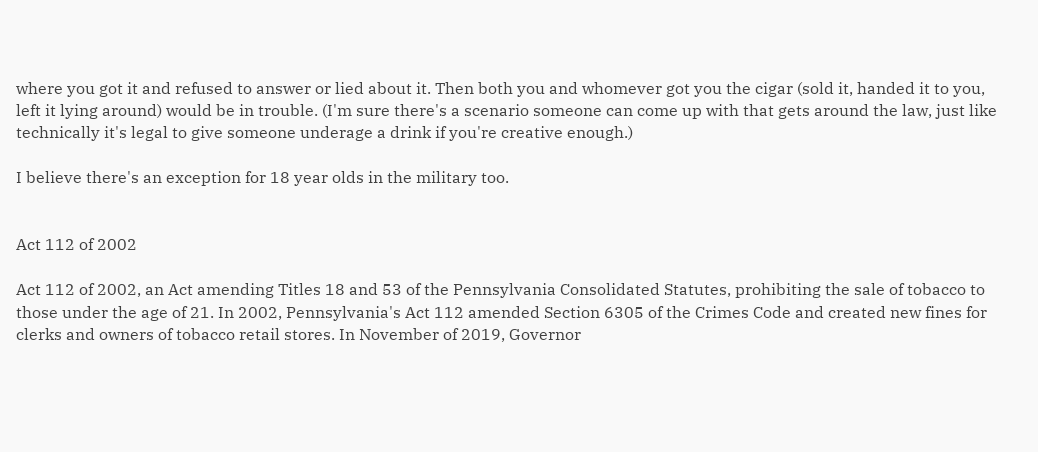where you got it and refused to answer or lied about it. Then both you and whomever got you the cigar (sold it, handed it to you, left it lying around) would be in trouble. (I'm sure there's a scenario someone can come up with that gets around the law, just like technically it's legal to give someone underage a drink if you're creative enough.)

I believe there's an exception for 18 year olds in the military too.


Act 112 of 2002

Act 112 of 2002, an Act amending Titles 18 and 53 of the Pennsylvania Consolidated Statutes, prohibiting the sale of tobacco to those under the age of 21. In 2002, Pennsylvania's Act 112 amended Section 6305 of the Crimes Code and created new fines for clerks and owners of tobacco retail stores. In November of 2019, Governor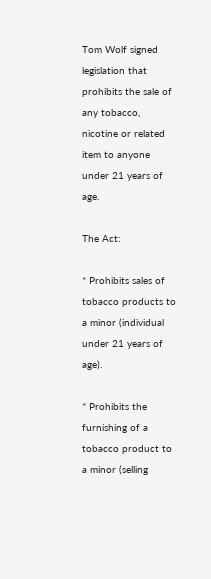Tom Wolf signed legislation that prohibits the sale of any tobacco, nicotine or related item to anyone under 21 years of age.

The Act:

* Prohibits sales of tobacco products to a minor (individual under 21 years of age).

* Prohibits the furnishing of a tobacco product to a minor (selling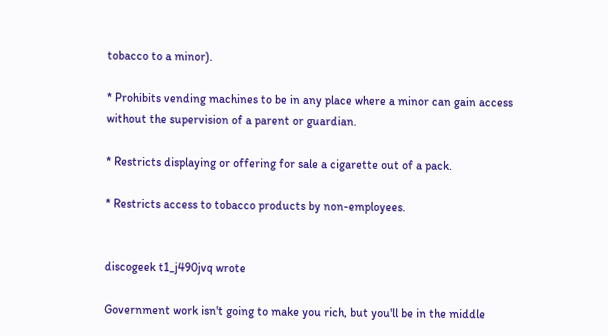tobacco to a minor).

* Prohibits vending machines to be in any place where a minor can gain access without the supervision of a parent or guardian.

* Restricts displaying or offering for sale a cigarette out of a pack.

* Restricts access to tobacco products by non-employees.


discogeek t1_j490jvq wrote

Government work isn't going to make you rich, but you'll be in the middle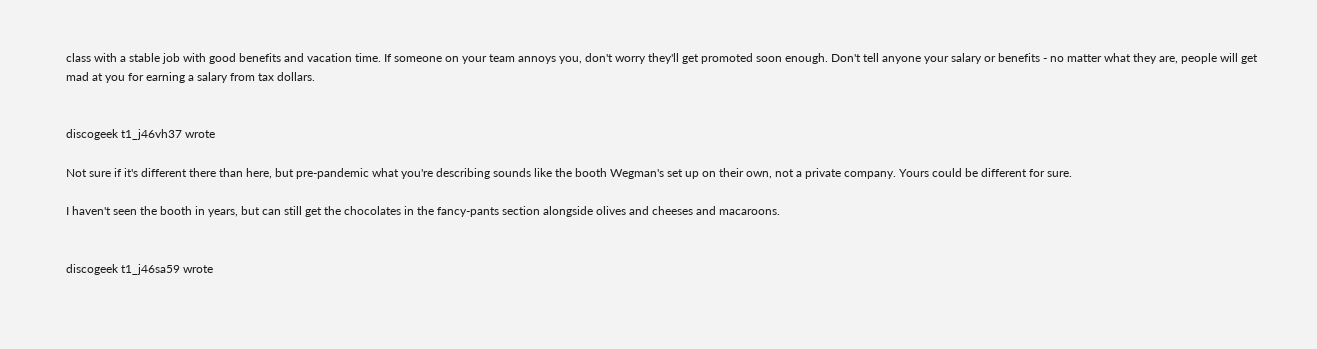class with a stable job with good benefits and vacation time. If someone on your team annoys you, don't worry they'll get promoted soon enough. Don't tell anyone your salary or benefits - no matter what they are, people will get mad at you for earning a salary from tax dollars.


discogeek t1_j46vh37 wrote

Not sure if it's different there than here, but pre-pandemic what you're describing sounds like the booth Wegman's set up on their own, not a private company. Yours could be different for sure.

I haven't seen the booth in years, but can still get the chocolates in the fancy-pants section alongside olives and cheeses and macaroons.


discogeek t1_j46sa59 wrote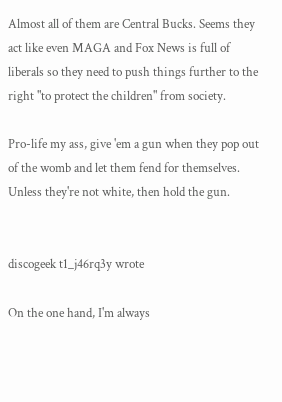Almost all of them are Central Bucks. Seems they act like even MAGA and Fox News is full of liberals so they need to push things further to the right "to protect the children" from society.

Pro-life my ass, give 'em a gun when they pop out of the womb and let them fend for themselves. Unless they're not white, then hold the gun.


discogeek t1_j46rq3y wrote

On the one hand, I'm always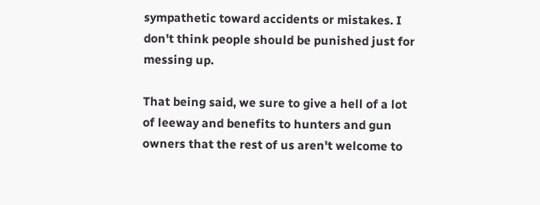sympathetic toward accidents or mistakes. I don't think people should be punished just for messing up.

That being said, we sure to give a hell of a lot of leeway and benefits to hunters and gun owners that the rest of us aren't welcome to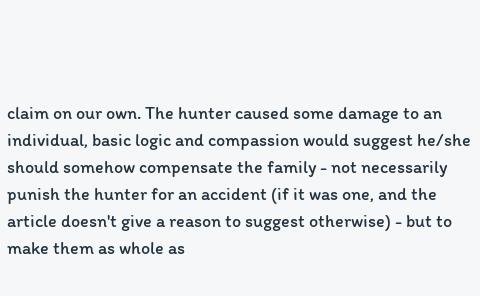claim on our own. The hunter caused some damage to an individual, basic logic and compassion would suggest he/she should somehow compensate the family - not necessarily punish the hunter for an accident (if it was one, and the article doesn't give a reason to suggest otherwise) - but to make them as whole as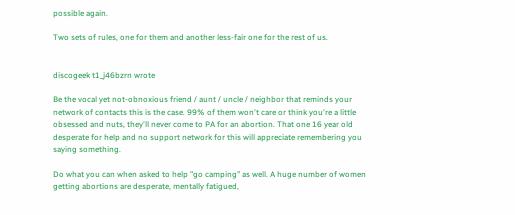possible again.

Two sets of rules, one for them and another less-fair one for the rest of us.


discogeek t1_j46bzrn wrote

Be the vocal yet not-obnoxious friend / aunt / uncle / neighbor that reminds your network of contacts this is the case. 99% of them won't care or think you're a little obsessed and nuts, they'll never come to PA for an abortion. That one 16 year old desperate for help and no support network for this will appreciate remembering you saying something.

Do what you can when asked to help "go camping" as well. A huge number of women getting abortions are desperate, mentally fatigued,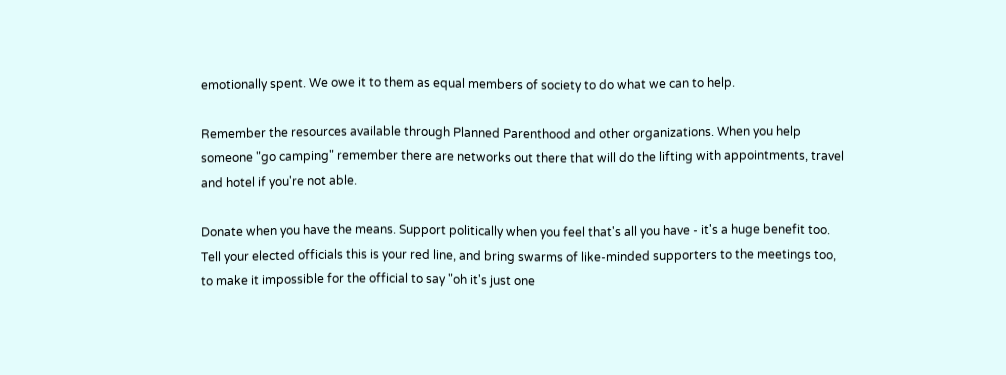emotionally spent. We owe it to them as equal members of society to do what we can to help.

Remember the resources available through Planned Parenthood and other organizations. When you help someone "go camping" remember there are networks out there that will do the lifting with appointments, travel and hotel if you're not able.

Donate when you have the means. Support politically when you feel that's all you have - it's a huge benefit too. Tell your elected officials this is your red line, and bring swarms of like-minded supporters to the meetings too, to make it impossible for the official to say "oh it's just one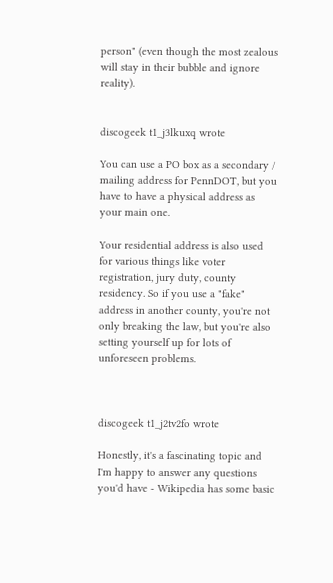person" (even though the most zealous will stay in their bubble and ignore reality).


discogeek t1_j3lkuxq wrote

You can use a PO box as a secondary / mailing address for PennDOT, but you have to have a physical address as your main one.

Your residential address is also used for various things like voter registration, jury duty, county residency. So if you use a "fake" address in another county, you're not only breaking the law, but you're also setting yourself up for lots of unforeseen problems.



discogeek t1_j2tv2fo wrote

Honestly, it's a fascinating topic and I'm happy to answer any questions you'd have - Wikipedia has some basic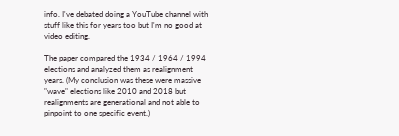info. I've debated doing a YouTube channel with stuff like this for years too but I'm no good at video editing.

The paper compared the 1934 / 1964 / 1994 elections and analyzed them as realignment years. (My conclusion was these were massive "wave" elections like 2010 and 2018 but realignments are generational and not able to pinpoint to one specific event.)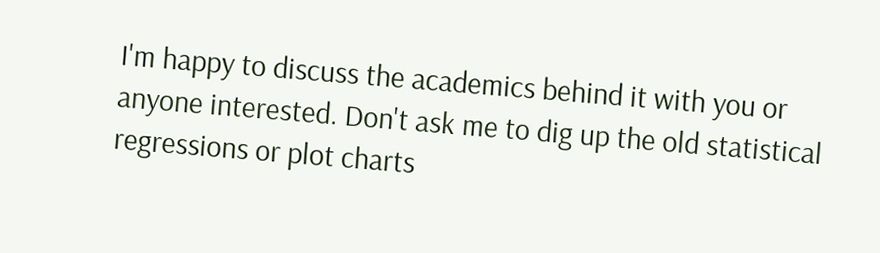I'm happy to discuss the academics behind it with you or anyone interested. Don't ask me to dig up the old statistical regressions or plot charts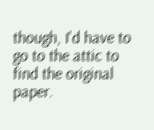though, I'd have to go to the attic to find the original paper.